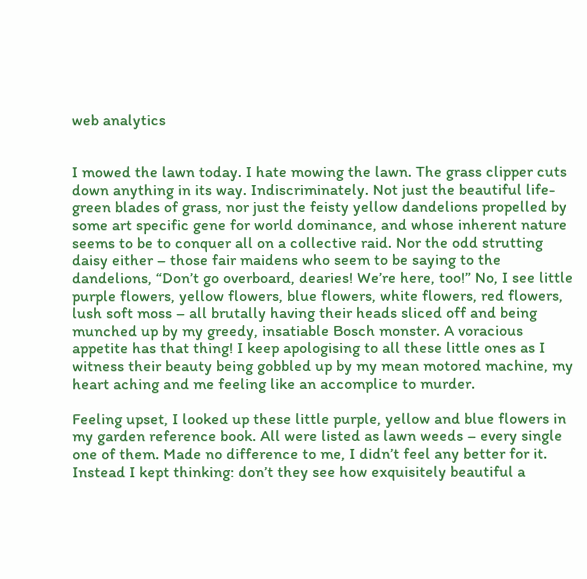web analytics


I mowed the lawn today. I hate mowing the lawn. The grass clipper cuts down anything in its way. Indiscriminately. Not just the beautiful life-green blades of grass, nor just the feisty yellow dandelions propelled by some art specific gene for world dominance, and whose inherent nature seems to be to conquer all on a collective raid. Nor the odd strutting daisy either – those fair maidens who seem to be saying to the dandelions, “Don’t go overboard, dearies! We’re here, too!” No, I see little purple flowers, yellow flowers, blue flowers, white flowers, red flowers, lush soft moss – all brutally having their heads sliced off and being munched up by my greedy, insatiable Bosch monster. A voracious appetite has that thing! I keep apologising to all these little ones as I witness their beauty being gobbled up by my mean motored machine, my heart aching and me feeling like an accomplice to murder.

Feeling upset, I looked up these little purple, yellow and blue flowers in my garden reference book. All were listed as lawn weeds – every single one of them. Made no difference to me, I didn’t feel any better for it. Instead I kept thinking: don’t they see how exquisitely beautiful a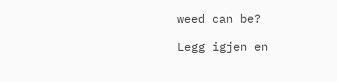weed can be?

Legg igjen en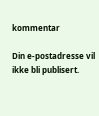kommentar

Din e-postadresse vil ikke bli publisert.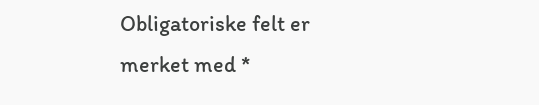Obligatoriske felt er merket med *